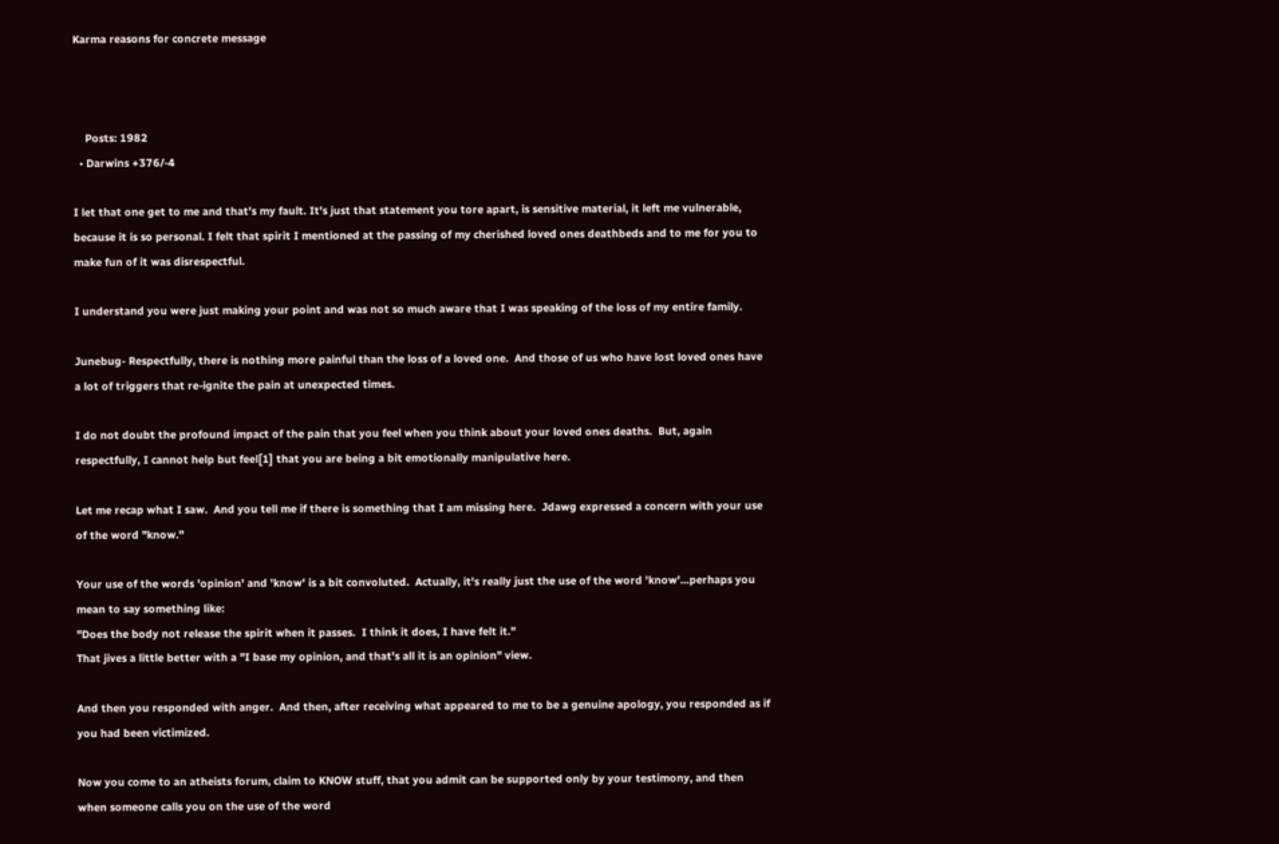Karma reasons for concrete message



    Posts: 1982
  • Darwins +376/-4

I let that one get to me and that's my fault. It's just that statement you tore apart, is sensitive material, it left me vulnerable, because it is so personal. I felt that spirit I mentioned at the passing of my cherished loved ones deathbeds and to me for you to make fun of it was disrespectful.

I understand you were just making your point and was not so much aware that I was speaking of the loss of my entire family.

Junebug- Respectfully, there is nothing more painful than the loss of a loved one.  And those of us who have lost loved ones have a lot of triggers that re-ignite the pain at unexpected times.

I do not doubt the profound impact of the pain that you feel when you think about your loved ones deaths.  But, again respectfully, I cannot help but feel[1] that you are being a bit emotionally manipulative here.

Let me recap what I saw.  And you tell me if there is something that I am missing here.  Jdawg expressed a concern with your use of the word "know."

Your use of the words 'opinion' and 'know' is a bit convoluted.  Actually, it's really just the use of the word 'know'...perhaps you mean to say something like:
"Does the body not release the spirit when it passes.  I think it does, I have felt it."
That jives a little better with a "I base my opinion, and that's all it is an opinion" view.

And then you responded with anger.  And then, after receiving what appeared to me to be a genuine apology, you responded as if you had been victimized.

Now you come to an atheists forum, claim to KNOW stuff, that you admit can be supported only by your testimony, and then when someone calls you on the use of the word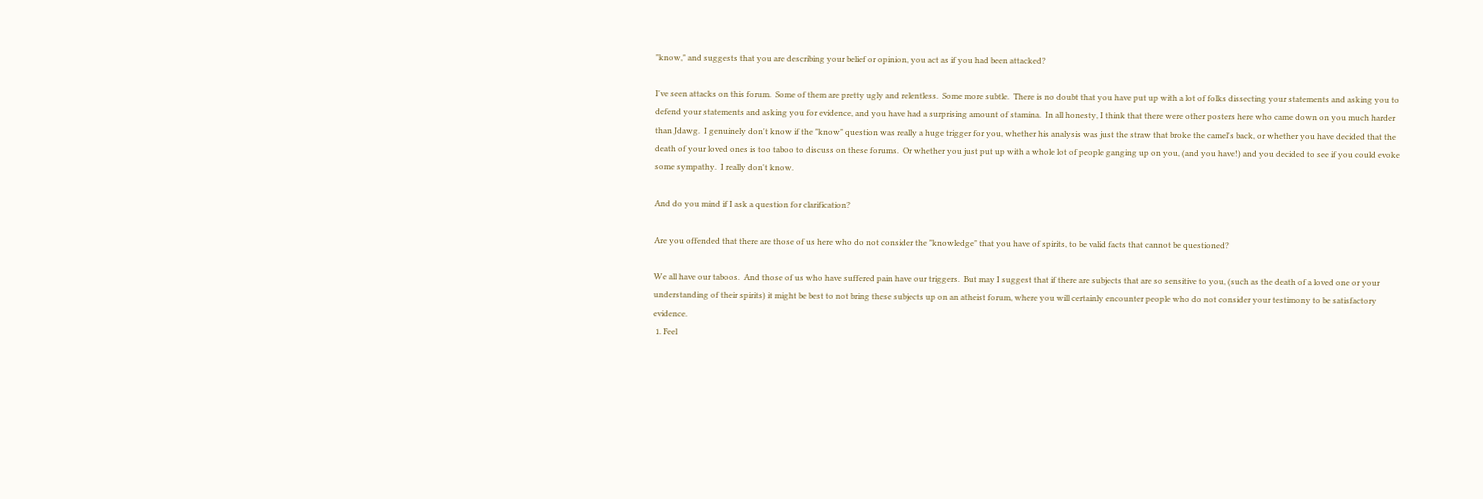"know," and suggests that you are describing your belief or opinion, you act as if you had been attacked?

I've seen attacks on this forum.  Some of them are pretty ugly and relentless.  Some more subtle.  There is no doubt that you have put up with a lot of folks dissecting your statements and asking you to defend your statements and asking you for evidence, and you have had a surprising amount of stamina.  In all honesty, I think that there were other posters here who came down on you much harder than Jdawg.  I genuinely don't know if the "know" question was really a huge trigger for you, whether his analysis was just the straw that broke the camel's back, or whether you have decided that the death of your loved ones is too taboo to discuss on these forums.  Or whether you just put up with a whole lot of people ganging up on you, (and you have!) and you decided to see if you could evoke some sympathy.  I really don't know.

And do you mind if I ask a question for clarification?

Are you offended that there are those of us here who do not consider the "knowledge" that you have of spirits, to be valid facts that cannot be questioned?

We all have our taboos.  And those of us who have suffered pain have our triggers.  But may I suggest that if there are subjects that are so sensitive to you, (such as the death of a loved one or your understanding of their spirits) it might be best to not bring these subjects up on an atheist forum, where you will certainly encounter people who do not consider your testimony to be satisfactory evidence.
 1. Feel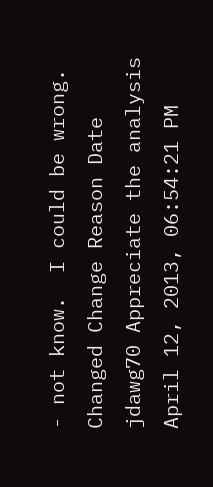- not know.  I could be wrong.
Changed Change Reason Date
jdawg70 Appreciate the analysis April 12, 2013, 06:54:21 PM